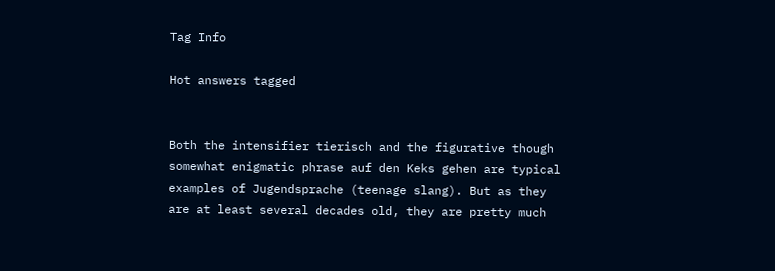Tag Info

Hot answers tagged


Both the intensifier tierisch and the figurative though somewhat enigmatic phrase auf den Keks gehen are typical examples of Jugendsprache (teenage slang). But as they are at least several decades old, they are pretty much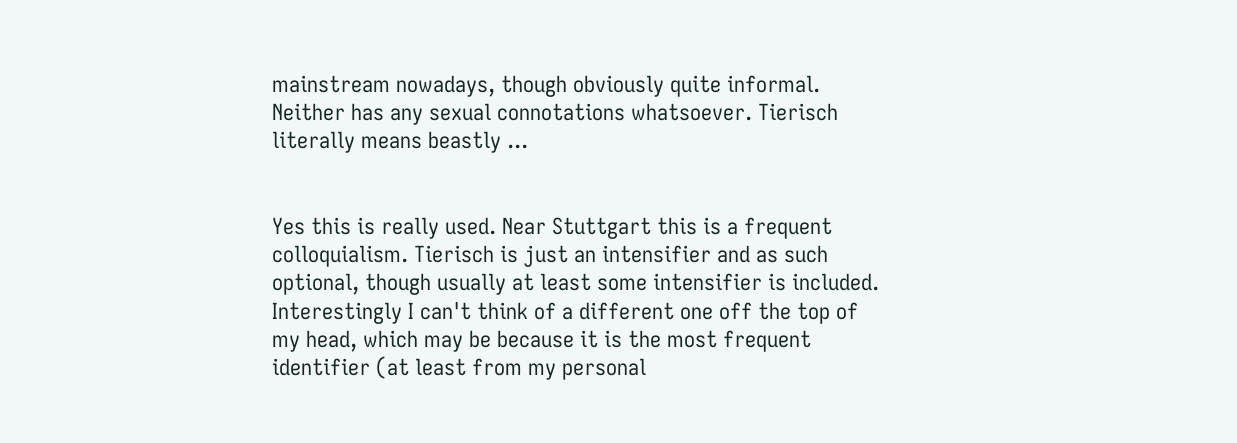mainstream nowadays, though obviously quite informal. Neither has any sexual connotations whatsoever. Tierisch literally means beastly ...


Yes this is really used. Near Stuttgart this is a frequent colloquialism. Tierisch is just an intensifier and as such optional, though usually at least some intensifier is included. Interestingly I can't think of a different one off the top of my head, which may be because it is the most frequent identifier (at least from my personal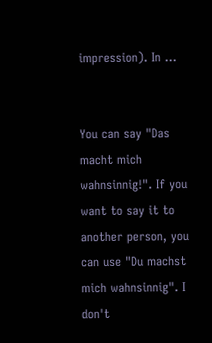impression). In ...


You can say "Das macht mich wahnsinnig!". If you want to say it to another person, you can use "Du machst mich wahnsinnig". I don't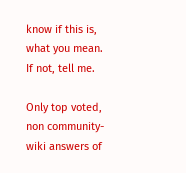know if this is, what you mean. If not, tell me.

Only top voted, non community-wiki answers of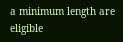a minimum length are eligible